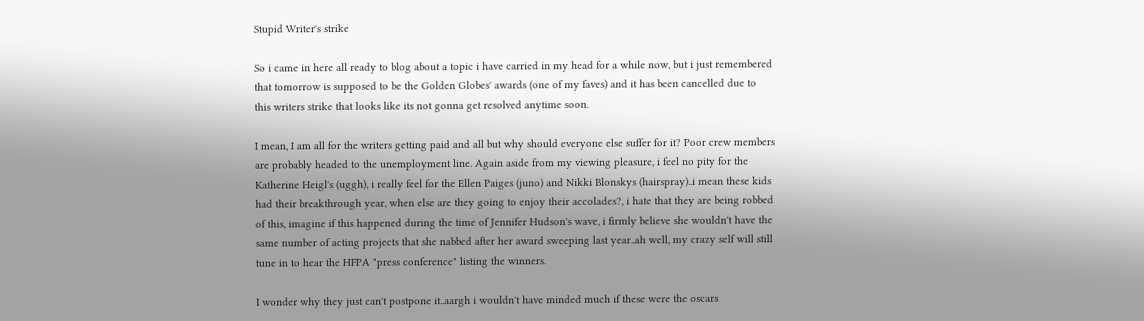Stupid Writer's strike

So i came in here all ready to blog about a topic i have carried in my head for a while now, but i just remembered that tomorrow is supposed to be the Golden Globes' awards (one of my faves) and it has been cancelled due to this writers strike that looks like its not gonna get resolved anytime soon.

I mean, I am all for the writers getting paid and all but why should everyone else suffer for it? Poor crew members are probably headed to the unemployment line. Again aside from my viewing pleasure, i feel no pity for the Katherine Heigl's (uggh), i really feel for the Ellen Paiges (juno) and Nikki Blonskys (hairspray)..i mean these kids had their breakthrough year, when else are they going to enjoy their accolades?, i hate that they are being robbed of this, imagine if this happened during the time of Jennifer Hudson's wave, i firmly believe she wouldn't have the same number of acting projects that she nabbed after her award sweeping last year..ah well, my crazy self will still tune in to hear the HFPA "press conference" listing the winners.

I wonder why they just can't postpone it..aargh i wouldn't have minded much if these were the oscars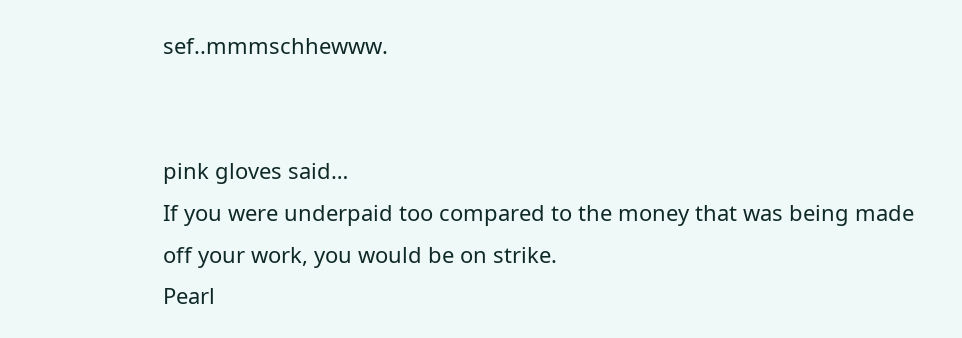sef..mmmschhewww.


pink gloves said…
If you were underpaid too compared to the money that was being made off your work, you would be on strike.
Pearl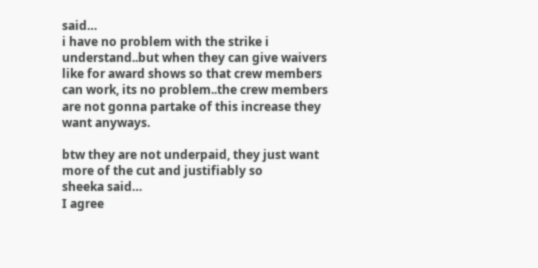said…
i have no problem with the strike i understand..but when they can give waivers like for award shows so that crew members can work, its no problem..the crew members are not gonna partake of this increase they want anyways.

btw they are not underpaid, they just want more of the cut and justifiably so
sheeka said…
I agree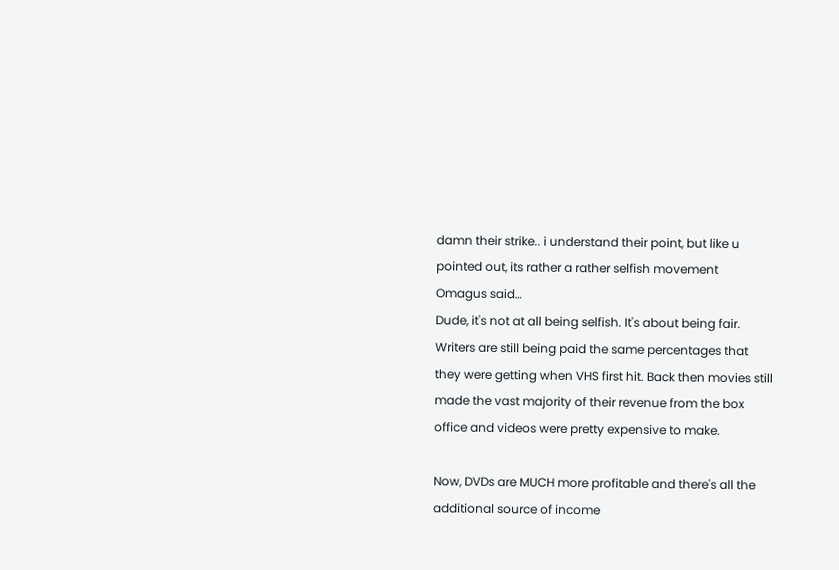damn their strike.. i understand their point, but like u pointed out, its rather a rather selfish movement
Omagus said…
Dude, it's not at all being selfish. It's about being fair. Writers are still being paid the same percentages that they were getting when VHS first hit. Back then movies still made the vast majority of their revenue from the box office and videos were pretty expensive to make.

Now, DVDs are MUCH more profitable and there's all the additional source of income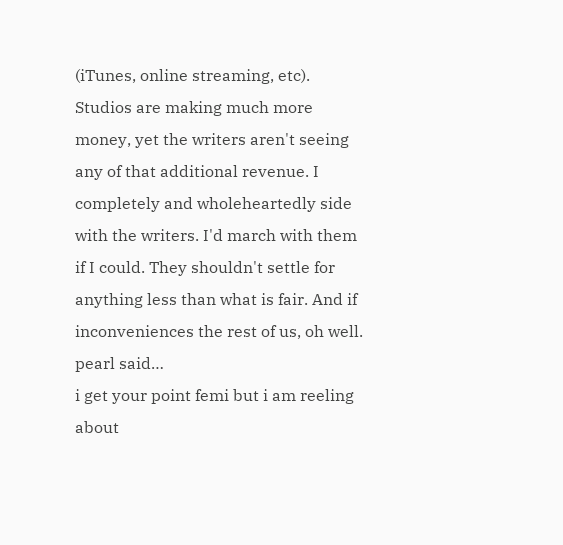(iTunes, online streaming, etc). Studios are making much more money, yet the writers aren't seeing any of that additional revenue. I completely and wholeheartedly side with the writers. I'd march with them if I could. They shouldn't settle for anything less than what is fair. And if inconveniences the rest of us, oh well.
pearl said…
i get your point femi but i am reeling about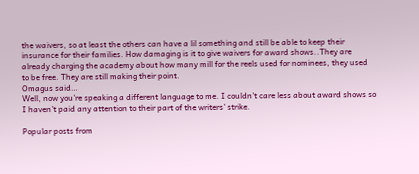the waivers, so at least the others can have a lil something and still be able to keep their insurance for their families. How damaging is it to give waivers for award shows..They are already charging the academy about how many mill for the reels used for nominees, they used to be free. They are still making their point.
Omagus said…
Well, now you're speaking a different language to me. I couldn't care less about award shows so I haven't paid any attention to their part of the writers' strike.

Popular posts from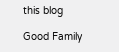this blog

Good Family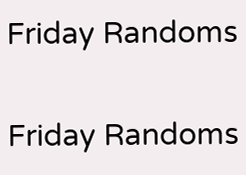Friday Randoms

Friday Randoms